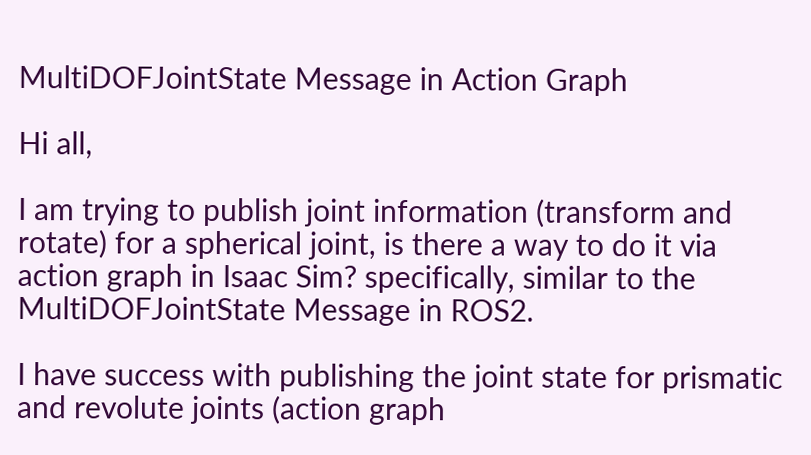MultiDOFJointState Message in Action Graph

Hi all,

I am trying to publish joint information (transform and rotate) for a spherical joint, is there a way to do it via action graph in Isaac Sim? specifically, similar to the MultiDOFJointState Message in ROS2.

I have success with publishing the joint state for prismatic and revolute joints (action graph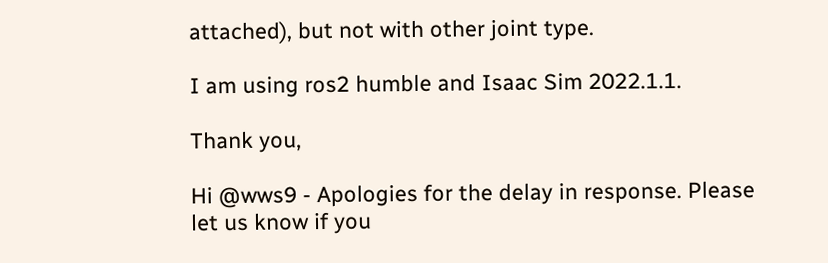attached), but not with other joint type.

I am using ros2 humble and Isaac Sim 2022.1.1.

Thank you,

Hi @wws9 - Apologies for the delay in response. Please let us know if you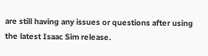are still having any issues or questions after using the latest Isaac Sim release.